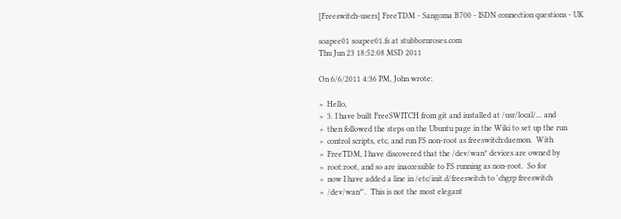[Freeswitch-users] FreeTDM - Sangoma B700 - ISDN connection questions - UK

soapee01 soapee01.fs at stubbornroses.com
Thu Jun 23 18:52:08 MSD 2011

On 6/6/2011 4:36 PM, John wrote:

>  Hello,
>  3. I have built FreeSWITCH from git and installed at /usr/local/... and
>  then followed the steps on the Ubuntu page in the Wiki to set up the run
>  control scripts, etc, and run FS non-root as freeswitch:daemon.  With
>  FreeTDM, I have discovered that the /dev/wan* devices are owned by
>  root:root, and so are inaccessible to FS running as non-root.  So for
>  now I have added a line in /etc/init.d/freeswitch to 'chgrp freeswitch
>  /dev/wan*'.  This is not the most elegant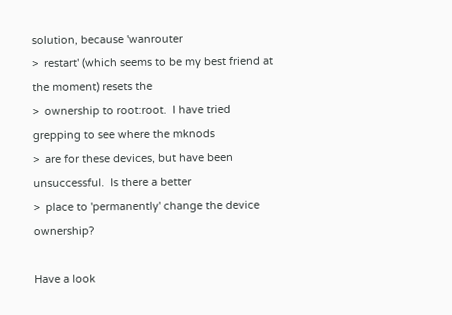solution, because 'wanrouter
>  restart' (which seems to be my best friend at the moment) resets the
>  ownership to root:root.  I have tried grepping to see where the mknods
>  are for these devices, but have been unsuccessful.  Is there a better
>  place to 'permanently' change the device ownership?

Have a look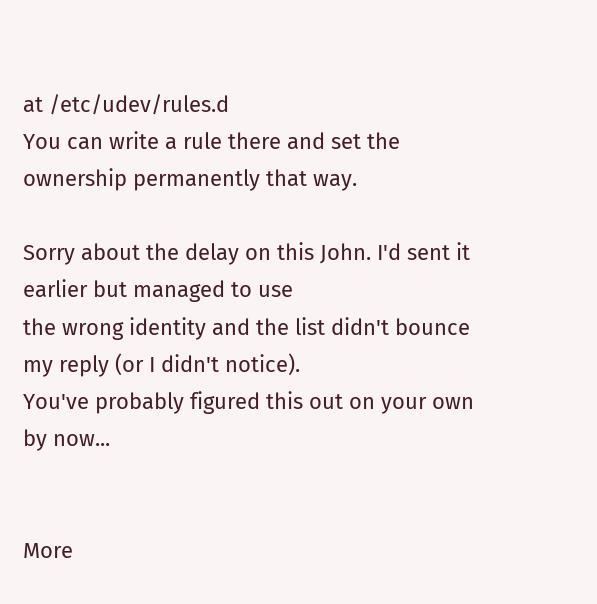at /etc/udev/rules.d
You can write a rule there and set the ownership permanently that way.

Sorry about the delay on this John. I'd sent it earlier but managed to use
the wrong identity and the list didn't bounce my reply (or I didn't notice).
You've probably figured this out on your own by now...


More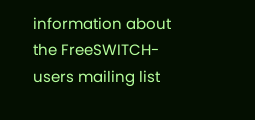information about the FreeSWITCH-users mailing list